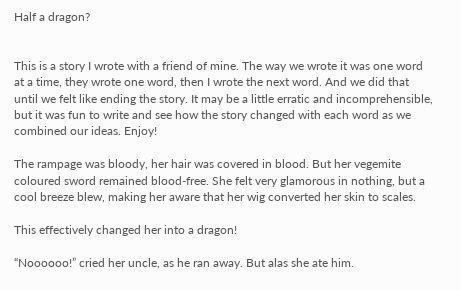Half a dragon?


This is a story I wrote with a friend of mine. The way we wrote it was one word at a time, they wrote one word, then I wrote the next word. And we did that until we felt like ending the story. It may be a little erratic and incomprehensible, but it was fun to write and see how the story changed with each word as we combined our ideas. Enjoy!

The rampage was bloody, her hair was covered in blood. But her vegemite coloured sword remained blood-free. She felt very glamorous in nothing, but a cool breeze blew, making her aware that her wig converted her skin to scales.

This effectively changed her into a dragon!

“Noooooo!” cried her uncle, as he ran away. But alas she ate him.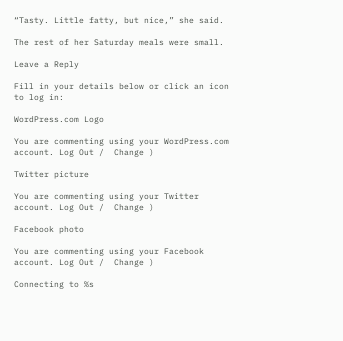“Tasty. Little fatty, but nice,” she said.

The rest of her Saturday meals were small.

Leave a Reply

Fill in your details below or click an icon to log in:

WordPress.com Logo

You are commenting using your WordPress.com account. Log Out /  Change )

Twitter picture

You are commenting using your Twitter account. Log Out /  Change )

Facebook photo

You are commenting using your Facebook account. Log Out /  Change )

Connecting to %s